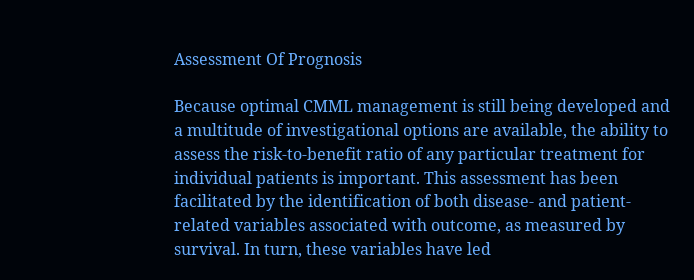Assessment Of Prognosis

Because optimal CMML management is still being developed and a multitude of investigational options are available, the ability to assess the risk-to-benefit ratio of any particular treatment for individual patients is important. This assessment has been facilitated by the identification of both disease- and patient-related variables associated with outcome, as measured by survival. In turn, these variables have led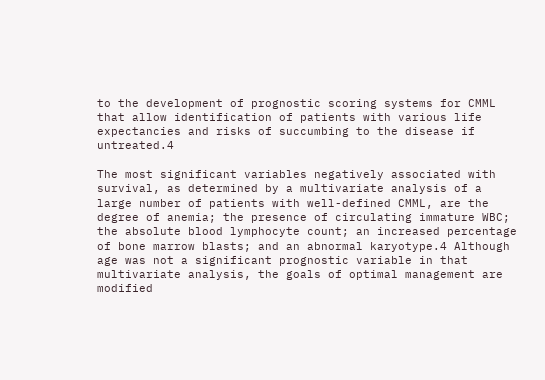to the development of prognostic scoring systems for CMML that allow identification of patients with various life expectancies and risks of succumbing to the disease if untreated.4

The most significant variables negatively associated with survival, as determined by a multivariate analysis of a large number of patients with well-defined CMML, are the degree of anemia; the presence of circulating immature WBC; the absolute blood lymphocyte count; an increased percentage of bone marrow blasts; and an abnormal karyotype.4 Although age was not a significant prognostic variable in that multivariate analysis, the goals of optimal management are modified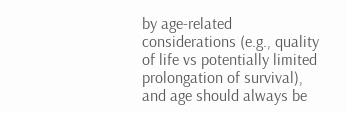by age-related considerations (e.g., quality of life vs potentially limited prolongation of survival), and age should always be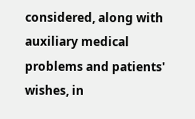considered, along with auxiliary medical problems and patients' wishes, in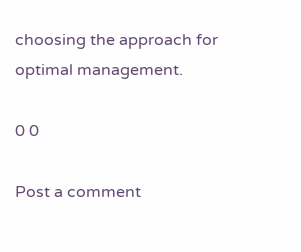choosing the approach for optimal management.

0 0

Post a comment